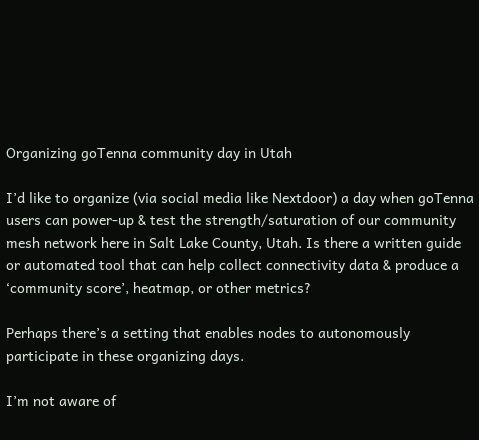Organizing goTenna community day in Utah

I’d like to organize (via social media like Nextdoor) a day when goTenna users can power-up & test the strength/saturation of our community mesh network here in Salt Lake County, Utah. Is there a written guide or automated tool that can help collect connectivity data & produce a ‘community score’, heatmap, or other metrics?

Perhaps there’s a setting that enables nodes to autonomously participate in these organizing days.

I’m not aware of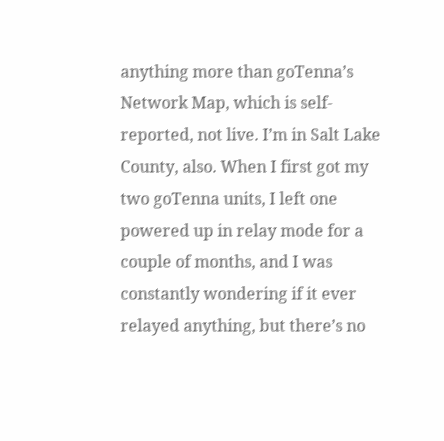anything more than goTenna’s Network Map, which is self-reported, not live. I’m in Salt Lake County, also. When I first got my two goTenna units, I left one powered up in relay mode for a couple of months, and I was constantly wondering if it ever relayed anything, but there’s no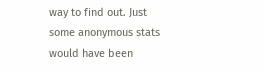way to find out. Just some anonymous stats would have been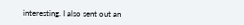interesting. I also sent out an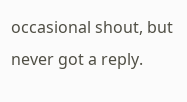occasional shout, but never got a reply.